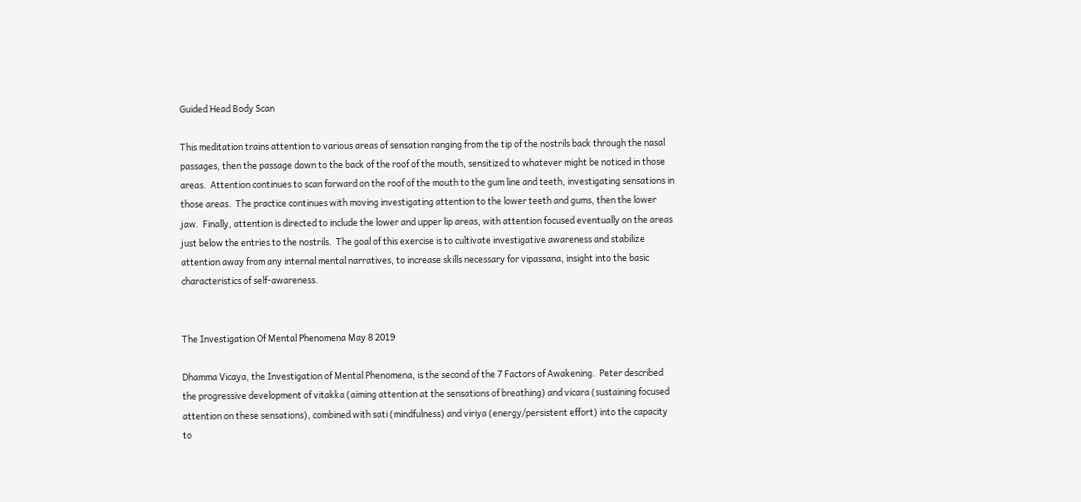Guided Head Body Scan

This meditation trains attention to various areas of sensation ranging from the tip of the nostrils back through the nasal passages, then the passage down to the back of the roof of the mouth, sensitized to whatever might be noticed in those areas.  Attention continues to scan forward on the roof of the mouth to the gum line and teeth, investigating sensations in those areas.  The practice continues with moving investigating attention to the lower teeth and gums, then the lower jaw.  Finally, attention is directed to include the lower and upper lip areas, with attention focused eventually on the areas just below the entries to the nostrils.  The goal of this exercise is to cultivate investigative awareness and stabilize attention away from any internal mental narratives, to increase skills necessary for vipassana, insight into the basic characteristics of self-awareness.


The Investigation Of Mental Phenomena May 8 2019

Dhamma Vicaya, the Investigation of Mental Phenomena, is the second of the 7 Factors of Awakening.  Peter described the progressive development of vitakka (aiming attention at the sensations of breathing) and vicara (sustaining focused attention on these sensations), combined with sati (mindfulness) and viriya (energy/persistent effort) into the capacity to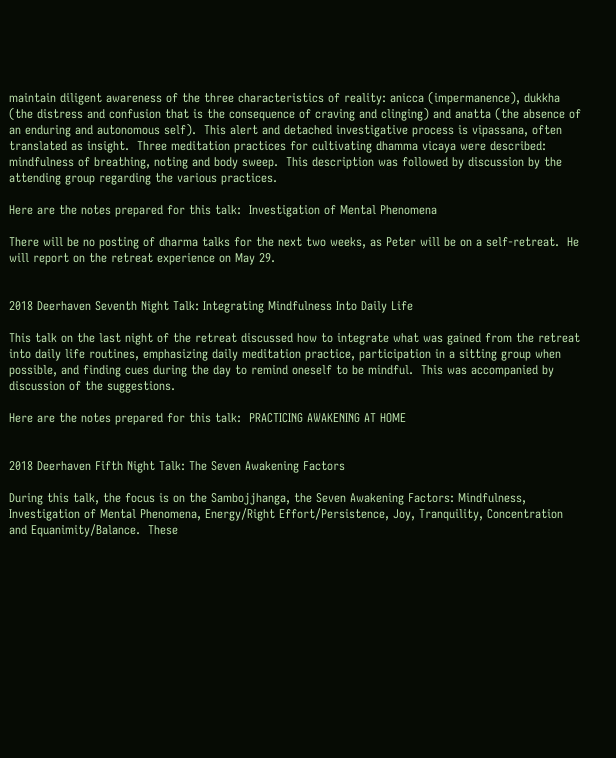maintain diligent awareness of the three characteristics of reality: anicca (impermanence), dukkha (the distress and confusion that is the consequence of craving and clinging) and anatta (the absence of an enduring and autonomous self).  This alert and detached investigative process is vipassana, often translated as insight.  Three meditation practices for cultivating dhamma vicaya were described: mindfulness of breathing, noting and body sweep.  This description was followed by discussion by the attending group regarding the various practices.

Here are the notes prepared for this talk:  Investigation of Mental Phenomena

There will be no posting of dharma talks for the next two weeks, as Peter will be on a self-retreat.  He will report on the retreat experience on May 29.


2018 Deerhaven Seventh Night Talk: Integrating Mindfulness Into Daily Life

This talk on the last night of the retreat discussed how to integrate what was gained from the retreat into daily life routines, emphasizing daily meditation practice, participation in a sitting group when possible, and finding cues during the day to remind oneself to be mindful.  This was accompanied by discussion of the suggestions.

Here are the notes prepared for this talk:  PRACTICING AWAKENING AT HOME


2018 Deerhaven Fifth Night Talk: The Seven Awakening Factors

During this talk, the focus is on the Sambojjhanga, the Seven Awakening Factors: Mindfulness, Investigation of Mental Phenomena, Energy/Right Effort/Persistence, Joy, Tranquility, Concentration and Equanimity/Balance.  These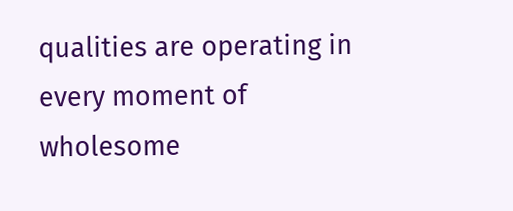qualities are operating in every moment of wholesome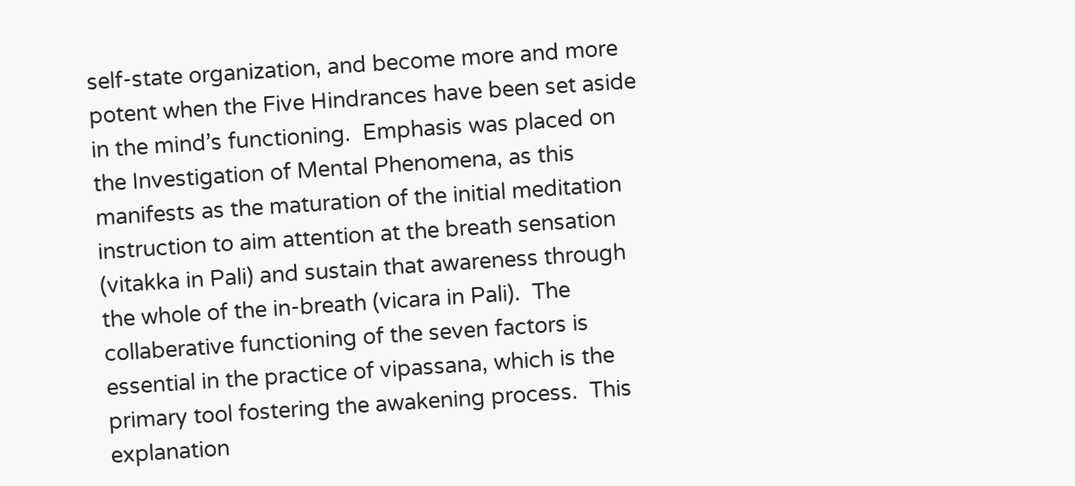self-state organization, and become more and more potent when the Five Hindrances have been set aside in the mind’s functioning.  Emphasis was placed on the Investigation of Mental Phenomena, as this manifests as the maturation of the initial meditation instruction to aim attention at the breath sensation (vitakka in Pali) and sustain that awareness through the whole of the in-breath (vicara in Pali).  The collaberative functioning of the seven factors is essential in the practice of vipassana, which is the primary tool fostering the awakening process.  This explanation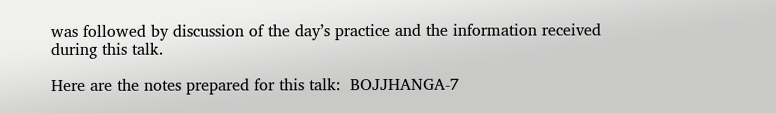was followed by discussion of the day’s practice and the information received during this talk.

Here are the notes prepared for this talk:  BOJJHANGA-7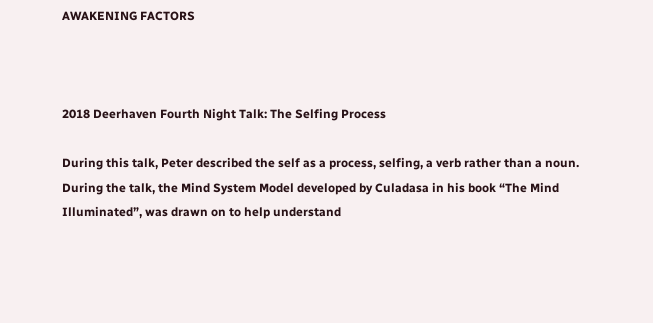AWAKENING FACTORS



2018 Deerhaven Fourth Night Talk: The Selfing Process

During this talk, Peter described the self as a process, selfing, a verb rather than a noun.  During the talk, the Mind System Model developed by Culadasa in his book “The Mind Illuminated”, was drawn on to help understand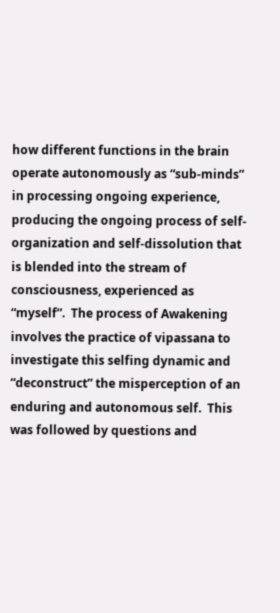how different functions in the brain operate autonomously as “sub-minds” in processing ongoing experience, producing the ongoing process of self-organization and self-dissolution that is blended into the stream of consciousness, experienced as “myself”.  The process of Awakening involves the practice of vipassana to investigate this selfing dynamic and “deconstruct” the misperception of an enduring and autonomous self.  This was followed by questions and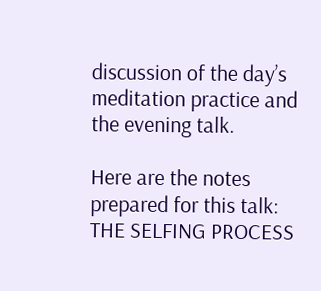discussion of the day’s meditation practice and the evening talk.

Here are the notes prepared for this talk:  THE SELFING PROCESS